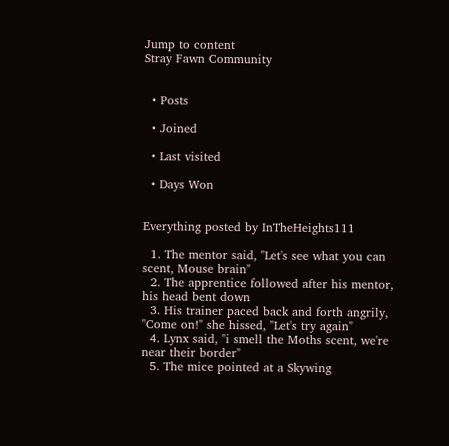Jump to content
Stray Fawn Community


  • Posts

  • Joined

  • Last visited

  • Days Won


Everything posted by InTheHeights111

  1. The mentor said, "Let's see what you can scent, Mouse brain"
  2. The apprentice followed after his mentor, his head bent down
  3. His trainer paced back and forth angrily, "Come on!" she hissed, "Let's try again"
  4. Lynx said, "i smell the Moths scent, we're near their border"
  5. The mice pointed at a Skywing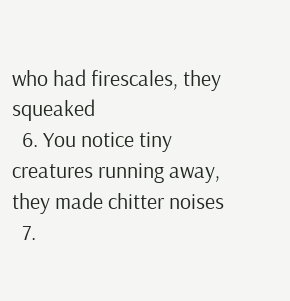who had firescales, they squeaked
  6. You notice tiny creatures running away, they made chitter noises
  7.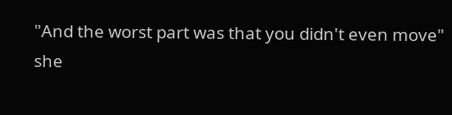"And the worst part was that you didn't even move" she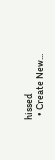hissed
  • Create New...